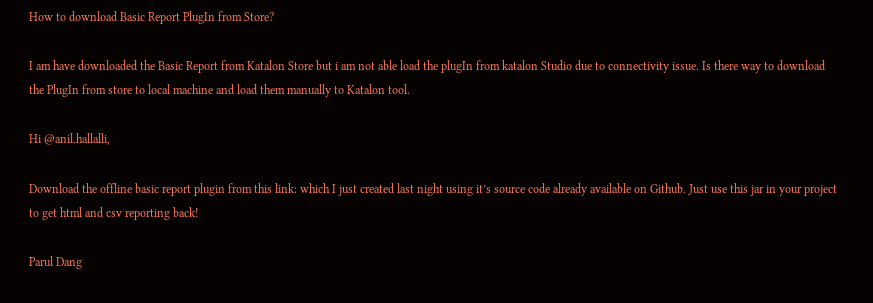How to download Basic Report PlugIn from Store?

I am have downloaded the Basic Report from Katalon Store but i am not able load the plugIn from katalon Studio due to connectivity issue. Is there way to download the PlugIn from store to local machine and load them manually to Katalon tool.

Hi @anil.hallalli,

Download the offline basic report plugin from this link: which I just created last night using it’s source code already available on Github. Just use this jar in your project to get html and csv reporting back!

Parul Dang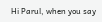Hi Parul, when you say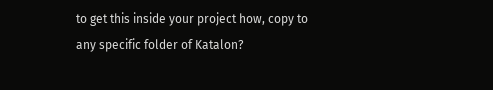to get this inside your project how, copy to any specific folder of Katalon?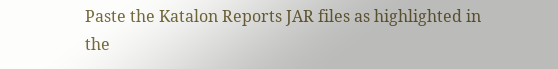Paste the Katalon Reports JAR files as highlighted in the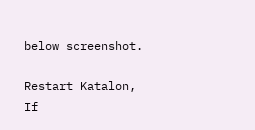below screenshot.

Restart Katalon, If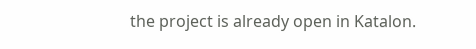the project is already open in Katalon.